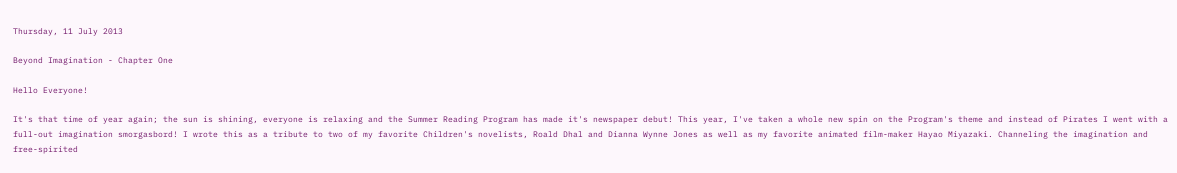Thursday, 11 July 2013

Beyond Imagination - Chapter One

Hello Everyone!

It's that time of year again; the sun is shining, everyone is relaxing and the Summer Reading Program has made it's newspaper debut! This year, I've taken a whole new spin on the Program's theme and instead of Pirates I went with a full-out imagination smorgasbord! I wrote this as a tribute to two of my favorite Children's novelists, Roald Dhal and Dianna Wynne Jones as well as my favorite animated film-maker Hayao Miyazaki. Channeling the imagination and free-spirited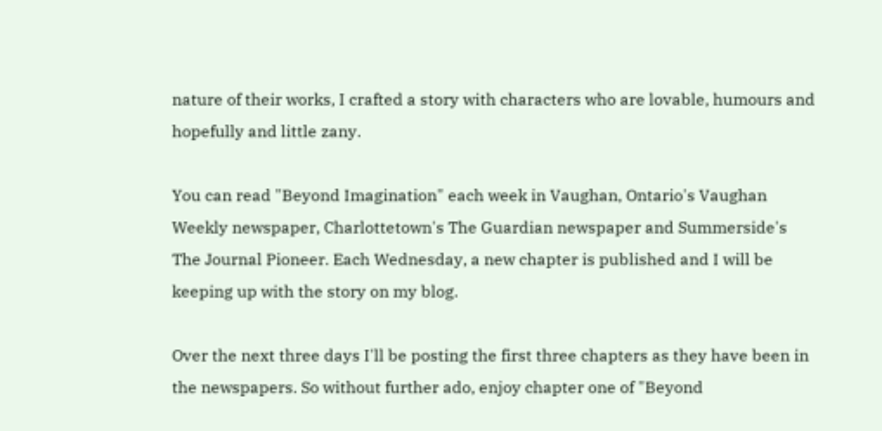nature of their works, I crafted a story with characters who are lovable, humours and hopefully and little zany.

You can read "Beyond Imagination" each week in Vaughan, Ontario's Vaughan Weekly newspaper, Charlottetown's The Guardian newspaper and Summerside's The Journal Pioneer. Each Wednesday, a new chapter is published and I will be keeping up with the story on my blog.

Over the next three days I'll be posting the first three chapters as they have been in the newspapers. So without further ado, enjoy chapter one of "Beyond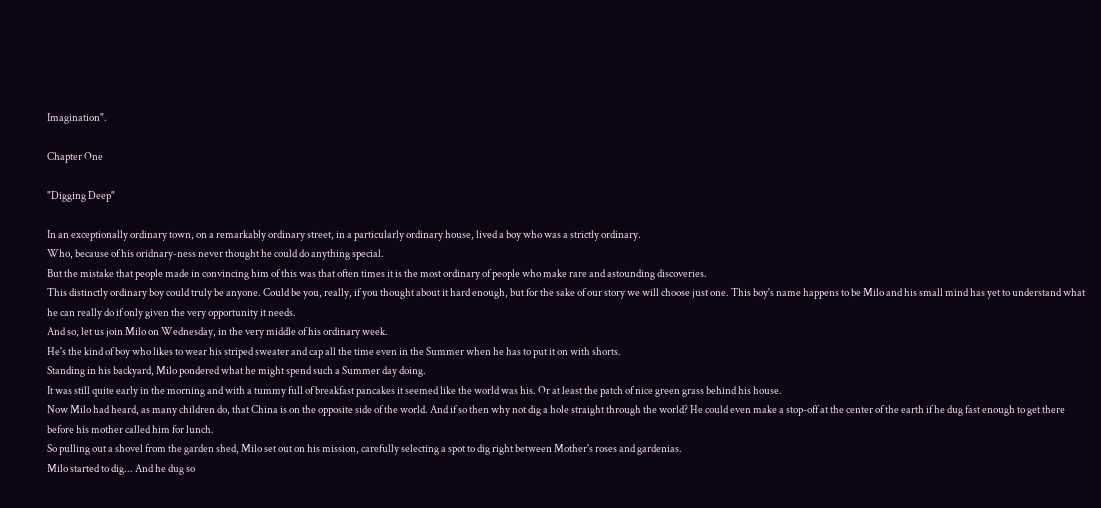Imagination".

Chapter One

"Digging Deep"

In an exceptionally ordinary town, on a remarkably ordinary street, in a particularly ordinary house, lived a boy who was a strictly ordinary.
Who, because of his oridnary-ness never thought he could do anything special.
But the mistake that people made in convincing him of this was that often times it is the most ordinary of people who make rare and astounding discoveries.
This distinctly ordinary boy could truly be anyone. Could be you, really, if you thought about it hard enough, but for the sake of our story we will choose just one. This boy's name happens to be Milo and his small mind has yet to understand what he can really do if only given the very opportunity it needs.
And so, let us join Milo on Wednesday, in the very middle of his ordinary week.
He's the kind of boy who likes to wear his striped sweater and cap all the time even in the Summer when he has to put it on with shorts.
Standing in his backyard, Milo pondered what he might spend such a Summer day doing.
It was still quite early in the morning and with a tummy full of breakfast pancakes it seemed like the world was his. Or at least the patch of nice green grass behind his house.
Now Milo had heard, as many children do, that China is on the opposite side of the world. And if so then why not dig a hole straight through the world? He could even make a stop-off at the center of the earth if he dug fast enough to get there before his mother called him for lunch.
So pulling out a shovel from the garden shed, Milo set out on his mission, carefully selecting a spot to dig right between Mother's roses and gardenias.
Milo started to dig... And he dug so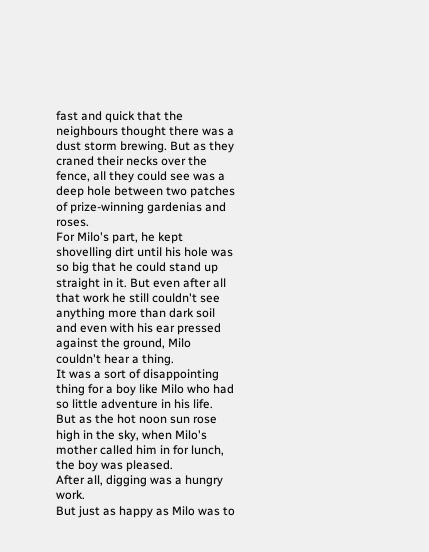fast and quick that the neighbours thought there was a dust storm brewing. But as they craned their necks over the fence, all they could see was a deep hole between two patches of prize-winning gardenias and roses.
For Milo's part, he kept shovelling dirt until his hole was so big that he could stand up straight in it. But even after all that work he still couldn't see anything more than dark soil and even with his ear pressed against the ground, Milo couldn't hear a thing.
It was a sort of disappointing thing for a boy like Milo who had so little adventure in his life.
But as the hot noon sun rose high in the sky, when Milo's mother called him in for lunch, the boy was pleased.
After all, digging was a hungry work.
But just as happy as Milo was to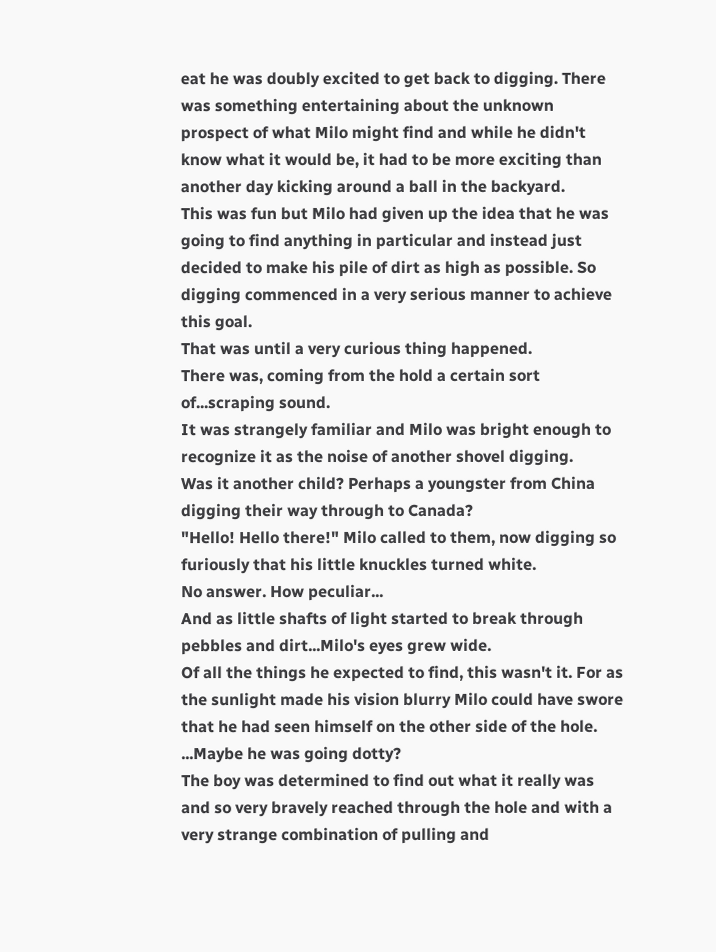eat he was doubly excited to get back to digging. There was something entertaining about the unknown prospect of what Milo might find and while he didn't know what it would be, it had to be more exciting than another day kicking around a ball in the backyard.
This was fun but Milo had given up the idea that he was going to find anything in particular and instead just decided to make his pile of dirt as high as possible. So digging commenced in a very serious manner to achieve this goal.
That was until a very curious thing happened.
There was, coming from the hold a certain sort of...scraping sound.
It was strangely familiar and Milo was bright enough to recognize it as the noise of another shovel digging.
Was it another child? Perhaps a youngster from China digging their way through to Canada?
"Hello! Hello there!" Milo called to them, now digging so furiously that his little knuckles turned white.
No answer. How peculiar...
And as little shafts of light started to break through pebbles and dirt...Milo's eyes grew wide.
Of all the things he expected to find, this wasn't it. For as the sunlight made his vision blurry Milo could have swore that he had seen himself on the other side of the hole.
...Maybe he was going dotty?
The boy was determined to find out what it really was and so very bravely reached through the hole and with a very strange combination of pulling and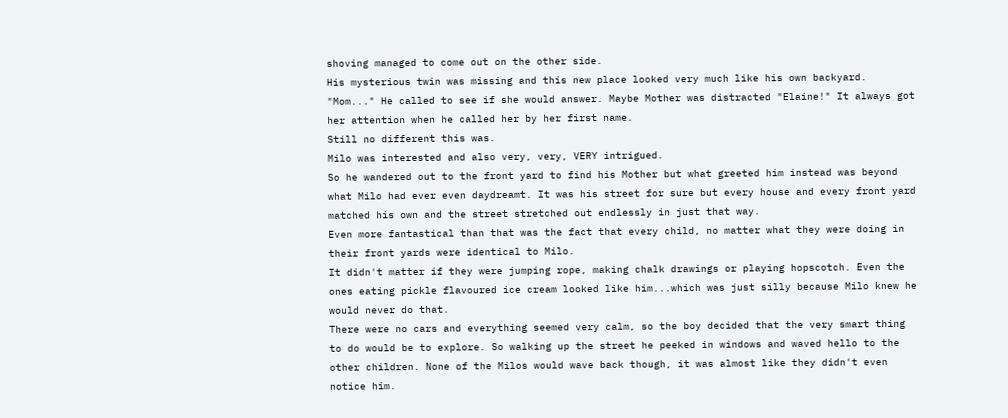shoving managed to come out on the other side.
His mysterious twin was missing and this new place looked very much like his own backyard.
"Mom..." He called to see if she would answer. Maybe Mother was distracted "Elaine!" It always got her attention when he called her by her first name.
Still no different this was.
Milo was interested and also very, very, VERY intrigued.
So he wandered out to the front yard to find his Mother but what greeted him instead was beyond what Milo had ever even daydreamt. It was his street for sure but every house and every front yard matched his own and the street stretched out endlessly in just that way.
Even more fantastical than that was the fact that every child, no matter what they were doing in their front yards were identical to Milo.
It didn't matter if they were jumping rope, making chalk drawings or playing hopscotch. Even the ones eating pickle flavoured ice cream looked like him...which was just silly because Milo knew he would never do that.
There were no cars and everything seemed very calm, so the boy decided that the very smart thing to do would be to explore. So walking up the street he peeked in windows and waved hello to the other children. None of the Milos would wave back though, it was almost like they didn't even notice him.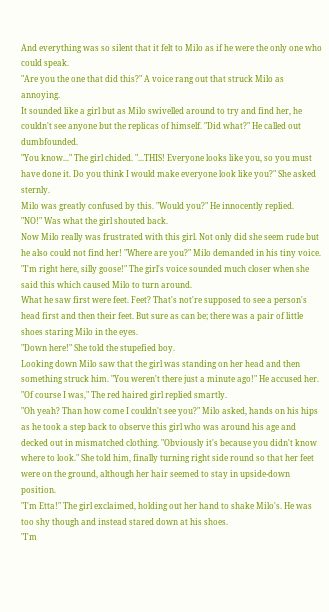And everything was so silent that it felt to Milo as if he were the only one who could speak.
"Are you the one that did this?" A voice rang out that struck Milo as annoying.
It sounded like a girl but as Milo swivelled around to try and find her, he couldn't see anyone but the replicas of himself. "Did what?" He called out dumbfounded.
"You know..." The girl chided. "...THIS! Everyone looks like you, so you must have done it. Do you think I would make everyone look like you?" She asked sternly.
Milo was greatly confused by this. "Would you?" He innocently replied.
"NO!" Was what the girl shouted back.
Now Milo really was frustrated with this girl. Not only did she seem rude but he also could not find her! "Where are you?" Milo demanded in his tiny voice.
"I'm right here, silly goose!" The girl's voice sounded much closer when she said this which caused Milo to turn around.
What he saw first were feet. Feet? That's not're supposed to see a person's head first and then their feet. But sure as can be; there was a pair of little shoes staring Milo in the eyes.
"Down here!" She told the stupefied boy.
Looking down Milo saw that the girl was standing on her head and then something struck him. "You weren't there just a minute ago!" He accused her.
"Of course I was," The red haired girl replied smartly.
"Oh yeah? Than how come I couldn't see you?" Milo asked, hands on his hips as he took a step back to observe this girl who was around his age and decked out in mismatched clothing. "Obviously it's because you didn't know where to look." She told him, finally turning right side round so that her feet were on the ground, although her hair seemed to stay in upside-down position.
"I'm Etta!" The girl exclaimed, holding out her hand to shake Milo's. He was too shy though and instead stared down at his shoes.
"I'm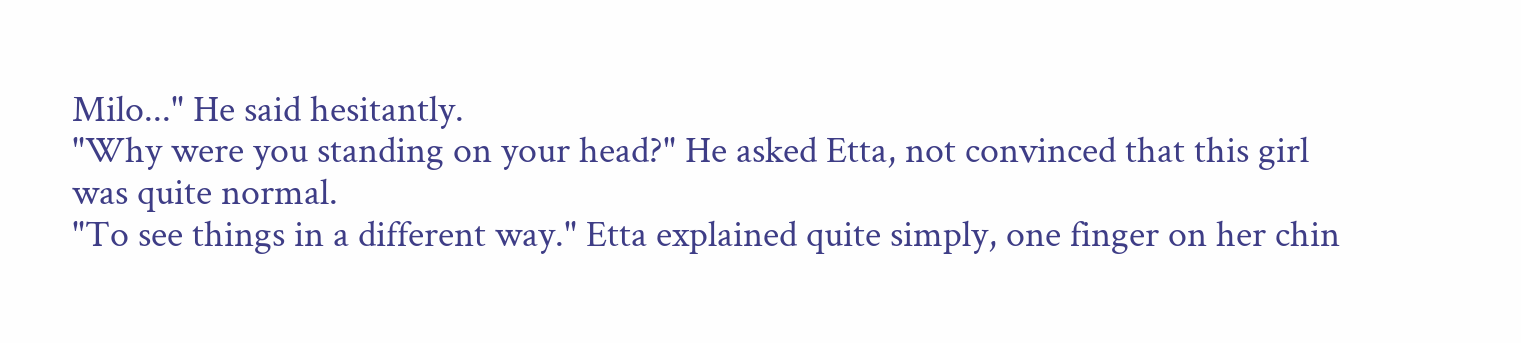Milo..." He said hesitantly.
"Why were you standing on your head?" He asked Etta, not convinced that this girl was quite normal.
"To see things in a different way." Etta explained quite simply, one finger on her chin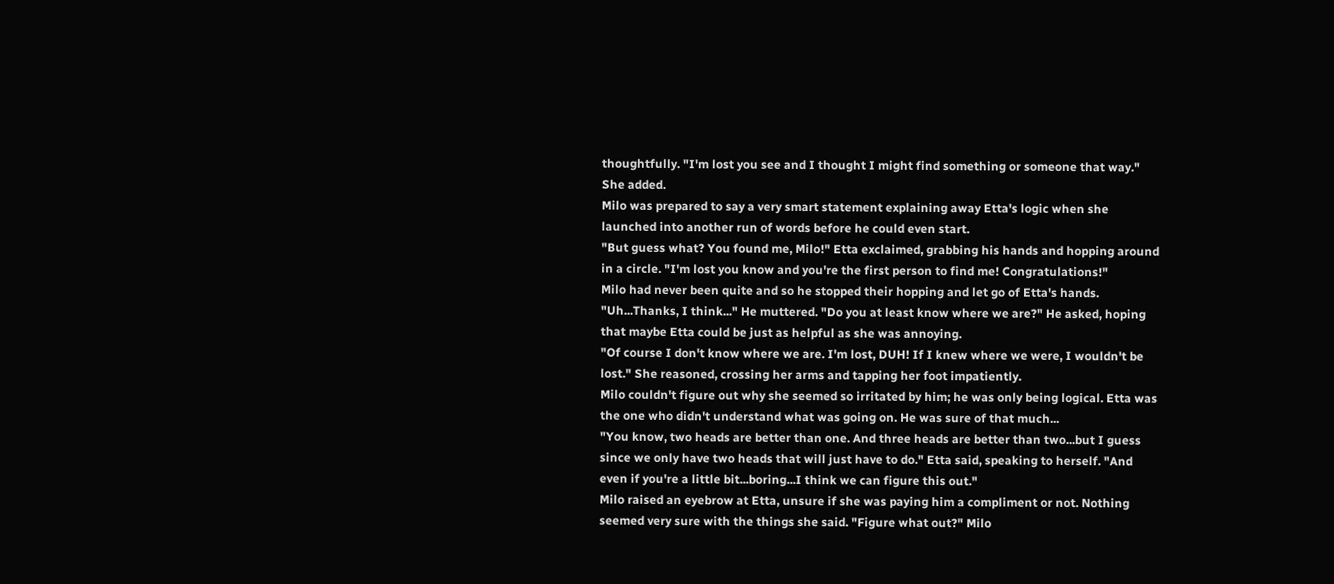thoughtfully. "I'm lost you see and I thought I might find something or someone that way." She added.
Milo was prepared to say a very smart statement explaining away Etta's logic when she launched into another run of words before he could even start.
"But guess what? You found me, Milo!" Etta exclaimed, grabbing his hands and hopping around in a circle. "I'm lost you know and you're the first person to find me! Congratulations!"
Milo had never been quite and so he stopped their hopping and let go of Etta's hands. "Uh...Thanks, I think..." He muttered. "Do you at least know where we are?" He asked, hoping that maybe Etta could be just as helpful as she was annoying.
"Of course I don't know where we are. I'm lost, DUH! If I knew where we were, I wouldn't be lost." She reasoned, crossing her arms and tapping her foot impatiently.
Milo couldn't figure out why she seemed so irritated by him; he was only being logical. Etta was the one who didn't understand what was going on. He was sure of that much...
"You know, two heads are better than one. And three heads are better than two...but I guess since we only have two heads that will just have to do." Etta said, speaking to herself. "And even if you're a little bit...boring...I think we can figure this out."
Milo raised an eyebrow at Etta, unsure if she was paying him a compliment or not. Nothing seemed very sure with the things she said. "Figure what out?" Milo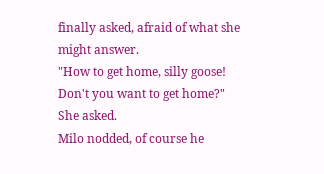finally asked, afraid of what she might answer.
"How to get home, silly goose! Don't you want to get home?" She asked.
Milo nodded, of course he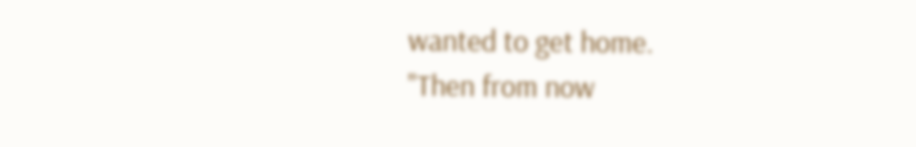wanted to get home.
"Then from now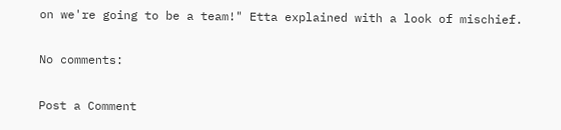on we're going to be a team!" Etta explained with a look of mischief.

No comments:

Post a Comment